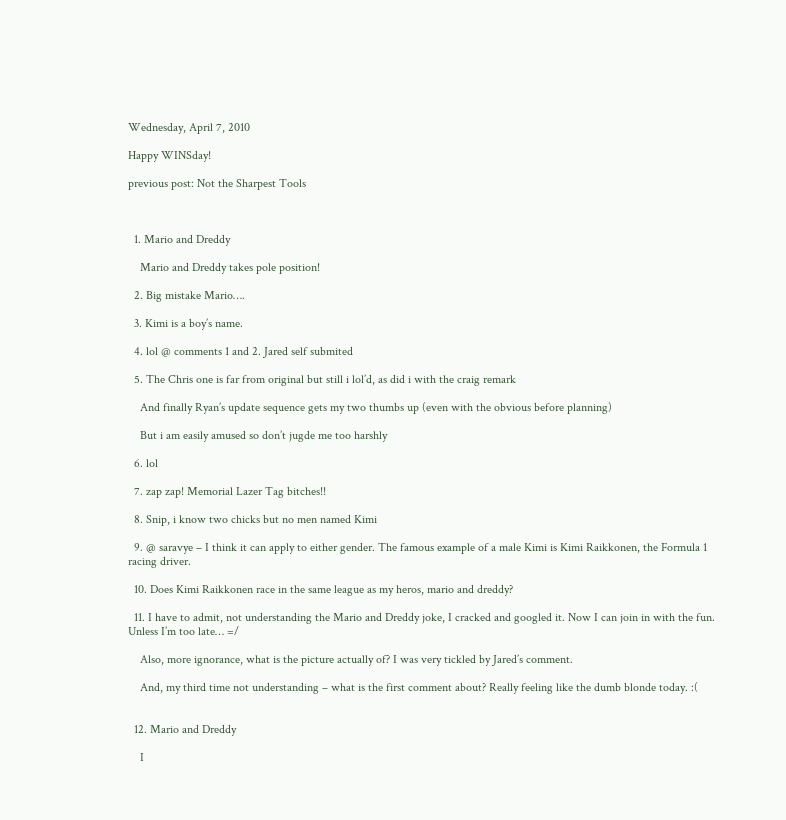Wednesday, April 7, 2010

Happy WINSday!

previous post: Not the Sharpest Tools



  1. Mario and Dreddy

    Mario and Dreddy takes pole position!

  2. Big mistake Mario….

  3. Kimi is a boy’s name.

  4. lol @ comments 1 and 2. Jared self submited

  5. The Chris one is far from original but still i lol’d, as did i with the craig remark

    And finally Ryan’s update sequence gets my two thumbs up (even with the obvious before planning)

    But i am easily amused so don’t jugde me too harshly

  6. lol

  7. zap zap! Memorial Lazer Tag bitches!!

  8. Snip, i know two chicks but no men named Kimi

  9. @ saravye – I think it can apply to either gender. The famous example of a male Kimi is Kimi Raikkonen, the Formula 1 racing driver.

  10. Does Kimi Raikkonen race in the same league as my heros, mario and dreddy?

  11. I have to admit, not understanding the Mario and Dreddy joke, I cracked and googled it. Now I can join in with the fun. Unless I’m too late… =/

    Also, more ignorance, what is the picture actually of? I was very tickled by Jared’s comment.

    And, my third time not understanding – what is the first comment about? Really feeling like the dumb blonde today. :(


  12. Mario and Dreddy

    I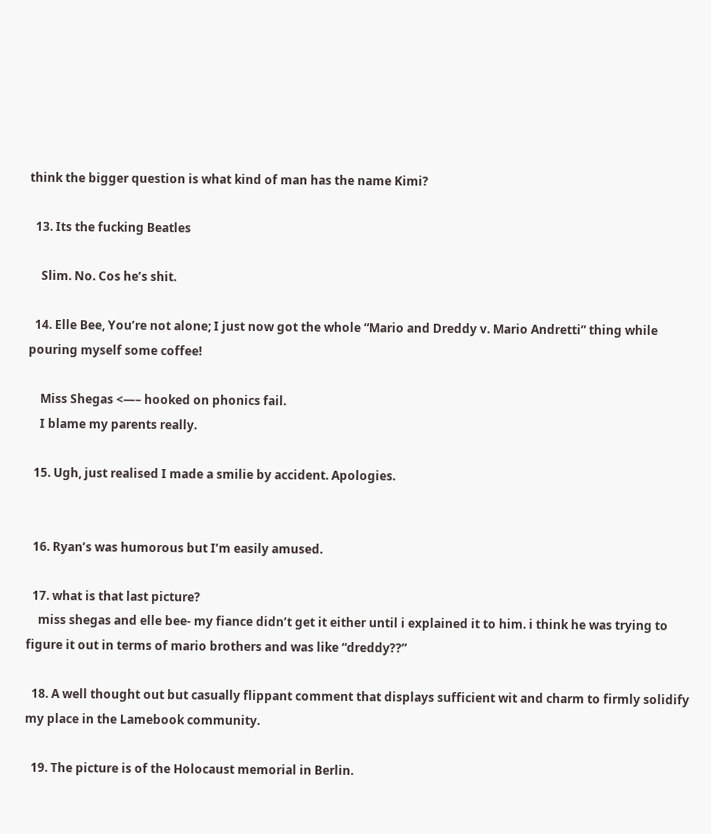think the bigger question is what kind of man has the name Kimi?

  13. Its the fucking Beatles

    Slim. No. Cos he’s shit.

  14. Elle Bee, You’re not alone; I just now got the whole “Mario and Dreddy v. Mario Andretti” thing while pouring myself some coffee!

    Miss Shegas <—– hooked on phonics fail.
    I blame my parents really.

  15. Ugh, just realised I made a smilie by accident. Apologies.


  16. Ryan’s was humorous but I’m easily amused.

  17. what is that last picture?
    miss shegas and elle bee- my fiance didn’t get it either until i explained it to him. i think he was trying to figure it out in terms of mario brothers and was like “dreddy??”

  18. A well thought out but casually flippant comment that displays sufficient wit and charm to firmly solidify my place in the Lamebook community.

  19. The picture is of the Holocaust memorial in Berlin.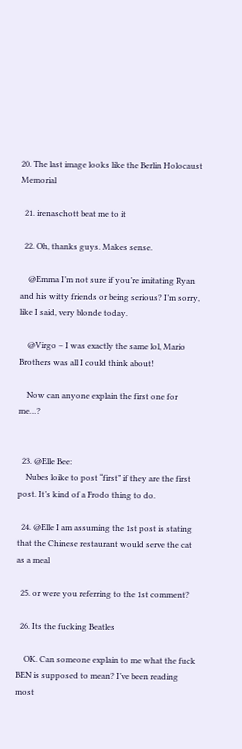20. The last image looks like the Berlin Holocaust Memorial

  21. irenaschott beat me to it

  22. Oh, thanks guys. Makes sense.

    @Emma I’m not sure if you’re imitating Ryan and his witty friends or being serious? I’m sorry, like I said, very blonde today.

    @Virgo – I was exactly the same lol, Mario Brothers was all I could think about!

    Now can anyone explain the first one for me…?


  23. @Elle Bee:
    Nubes loike to post “first” if they are the first post. It’s kind of a Frodo thing to do.

  24. @Elle I am assuming the 1st post is stating that the Chinese restaurant would serve the cat as a meal

  25. or were you referring to the 1st comment?

  26. Its the fucking Beatles

    OK. Can someone explain to me what the fuck BEN is supposed to mean? I’ve been reading most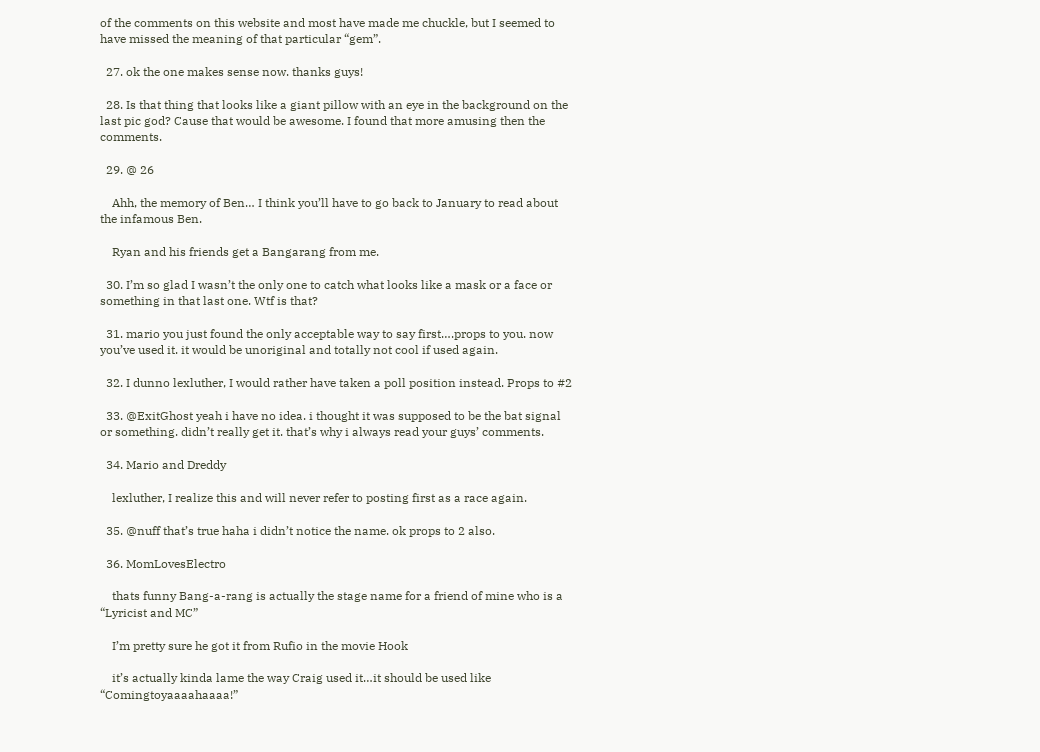of the comments on this website and most have made me chuckle, but I seemed to have missed the meaning of that particular “gem”.

  27. ok the one makes sense now. thanks guys!

  28. Is that thing that looks like a giant pillow with an eye in the background on the last pic god? Cause that would be awesome. I found that more amusing then the comments.

  29. @ 26

    Ahh, the memory of Ben… I think you’ll have to go back to January to read about the infamous Ben.

    Ryan and his friends get a Bangarang from me.

  30. I’m so glad I wasn’t the only one to catch what looks like a mask or a face or something in that last one. Wtf is that?

  31. mario you just found the only acceptable way to say first….props to you. now you’ve used it. it would be unoriginal and totally not cool if used again.

  32. I dunno lexluther, I would rather have taken a poll position instead. Props to #2

  33. @ExitGhost yeah i have no idea. i thought it was supposed to be the bat signal or something. didn’t really get it. that’s why i always read your guys’ comments.

  34. Mario and Dreddy

    lexluther, I realize this and will never refer to posting first as a race again.

  35. @nuff that’s true haha i didn’t notice the name. ok props to 2 also.

  36. MomLovesElectro

    thats funny Bang-a-rang is actually the stage name for a friend of mine who is a “Lyricist and MC”

    I’m pretty sure he got it from Rufio in the movie Hook

    it’s actually kinda lame the way Craig used it…it should be used like “Comingtoyaaaahaaaa!”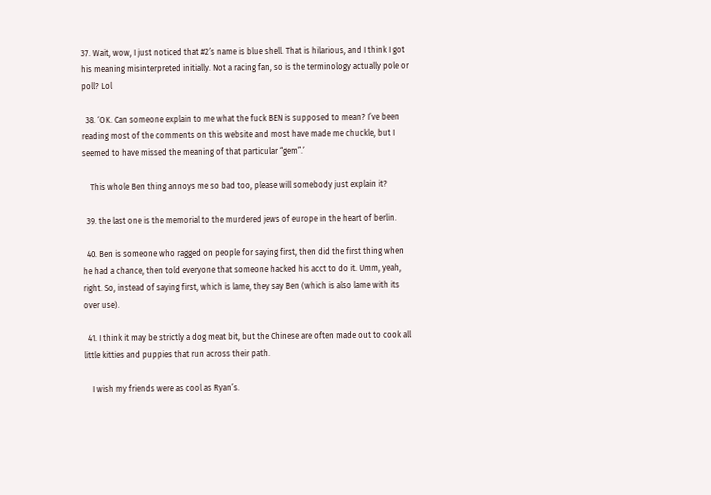37. Wait, wow, I just noticed that #2′s name is blue shell. That is hilarious, and I think I got his meaning misinterpreted initially. Not a racing fan, so is the terminology actually pole or poll? Lol

  38. ‘OK. Can someone explain to me what the fuck BEN is supposed to mean? I’ve been reading most of the comments on this website and most have made me chuckle, but I seemed to have missed the meaning of that particular “gem”.’

    This whole Ben thing annoys me so bad too, please will somebody just explain it?

  39. the last one is the memorial to the murdered jews of europe in the heart of berlin.

  40. Ben is someone who ragged on people for saying first, then did the first thing when he had a chance, then told everyone that someone hacked his acct to do it. Umm, yeah, right. So, instead of saying first, which is lame, they say Ben (which is also lame with its over use).

  41. I think it may be strictly a dog meat bit, but the Chinese are often made out to cook all little kitties and puppies that run across their path.

    I wish my friends were as cool as Ryan’s.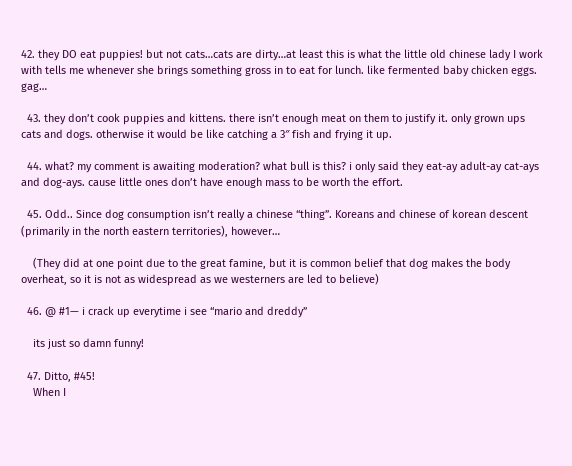42. they DO eat puppies! but not cats…cats are dirty…at least this is what the little old chinese lady I work with tells me whenever she brings something gross in to eat for lunch. like fermented baby chicken eggs. gag…

  43. they don’t cook puppies and kittens. there isn’t enough meat on them to justify it. only grown ups cats and dogs. otherwise it would be like catching a 3″ fish and frying it up.

  44. what? my comment is awaiting moderation? what bull is this? i only said they eat-ay adult-ay cat-ays and dog-ays. cause little ones don’t have enough mass to be worth the effort.

  45. Odd.. Since dog consumption isn’t really a chinese “thing”. Koreans and chinese of korean descent (primarily in the north eastern territories), however…

    (They did at one point due to the great famine, but it is common belief that dog makes the body overheat, so it is not as widespread as we westerners are led to believe)

  46. @ #1— i crack up everytime i see “mario and dreddy”

    its just so damn funny!

  47. Ditto, #45!
    When I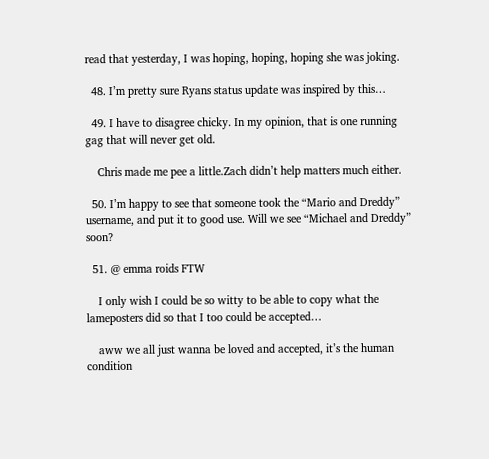read that yesterday, I was hoping, hoping, hoping she was joking.

  48. I’m pretty sure Ryans status update was inspired by this…

  49. I have to disagree chicky. In my opinion, that is one running gag that will never get old.

    Chris made me pee a little.Zach didn’t help matters much either.

  50. I’m happy to see that someone took the “Mario and Dreddy” username, and put it to good use. Will we see “Michael and Dreddy” soon?

  51. @ emma roids FTW

    I only wish I could be so witty to be able to copy what the lameposters did so that I too could be accepted…

    aww we all just wanna be loved and accepted, it’s the human condition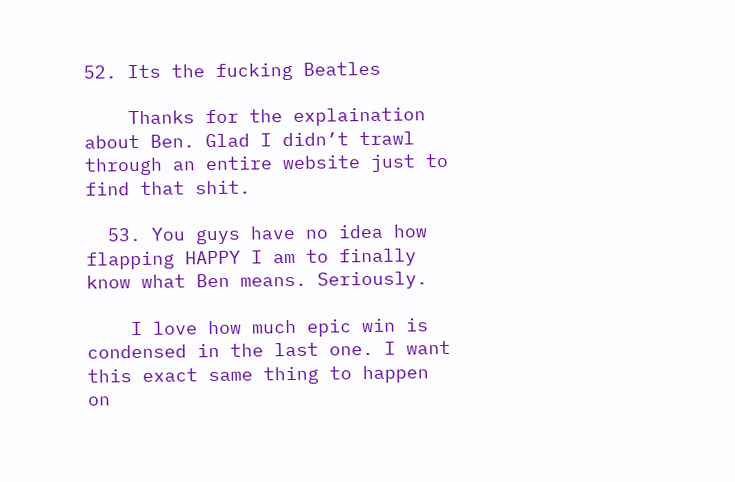52. Its the fucking Beatles

    Thanks for the explaination about Ben. Glad I didn’t trawl through an entire website just to find that shit.

  53. You guys have no idea how flapping HAPPY I am to finally know what Ben means. Seriously.

    I love how much epic win is condensed in the last one. I want this exact same thing to happen on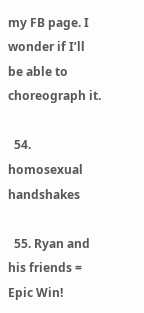my FB page. I wonder if I’ll be able to choreograph it.

  54. homosexual handshakes

  55. Ryan and his friends = Epic Win!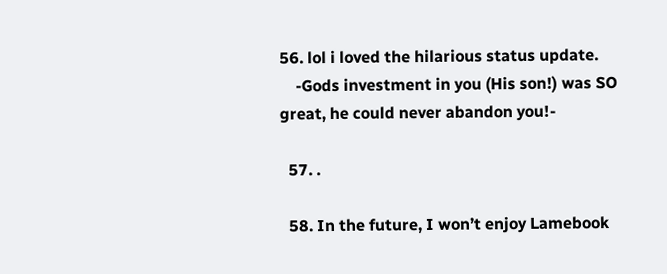56. lol i loved the hilarious status update.
    -Gods investment in you (His son!) was SO great, he could never abandon you!-

  57. .

  58. In the future, I won’t enjoy Lamebook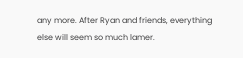any more. After Ryan and friends, everything else will seem so much lamer.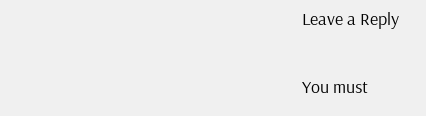Leave a Reply

You must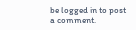be logged in to post a comment.